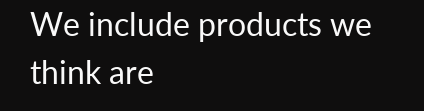We include products we think are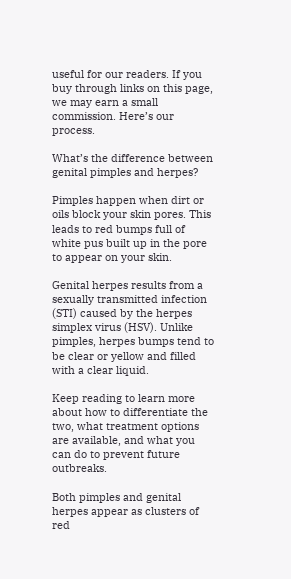useful for our readers. If you buy through links on this page, we may earn a small commission. Here’s our process.

What’s the difference between genital pimples and herpes?

Pimples happen when dirt or oils block your skin pores. This leads to red bumps full of white pus built up in the pore to appear on your skin.

Genital herpes results from a sexually transmitted infection (STI) caused by the herpes simplex virus (HSV). Unlike pimples, herpes bumps tend to be clear or yellow and filled with a clear liquid.

Keep reading to learn more about how to differentiate the two, what treatment options are available, and what you can do to prevent future outbreaks.

Both pimples and genital herpes appear as clusters of red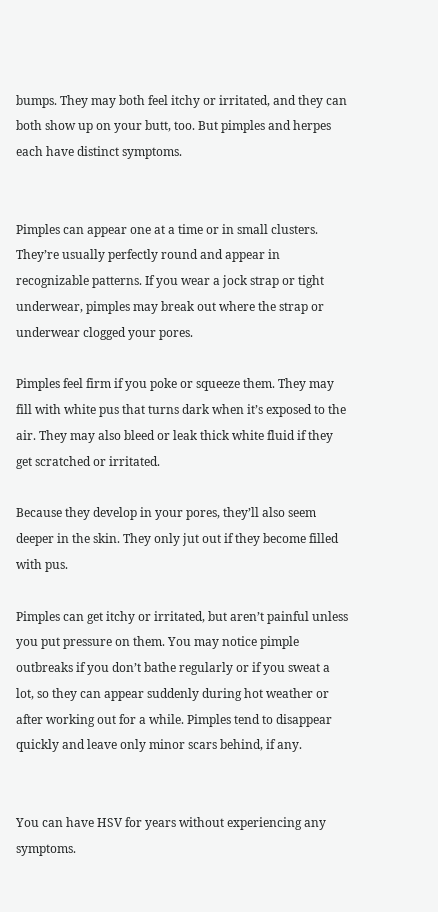bumps. They may both feel itchy or irritated, and they can both show up on your butt, too. But pimples and herpes each have distinct symptoms.


Pimples can appear one at a time or in small clusters. They’re usually perfectly round and appear in recognizable patterns. If you wear a jock strap or tight underwear, pimples may break out where the strap or underwear clogged your pores.

Pimples feel firm if you poke or squeeze them. They may fill with white pus that turns dark when it’s exposed to the air. They may also bleed or leak thick white fluid if they get scratched or irritated.

Because they develop in your pores, they’ll also seem deeper in the skin. They only jut out if they become filled with pus.

Pimples can get itchy or irritated, but aren’t painful unless you put pressure on them. You may notice pimple outbreaks if you don’t bathe regularly or if you sweat a lot, so they can appear suddenly during hot weather or after working out for a while. Pimples tend to disappear quickly and leave only minor scars behind, if any.


You can have HSV for years without experiencing any symptoms.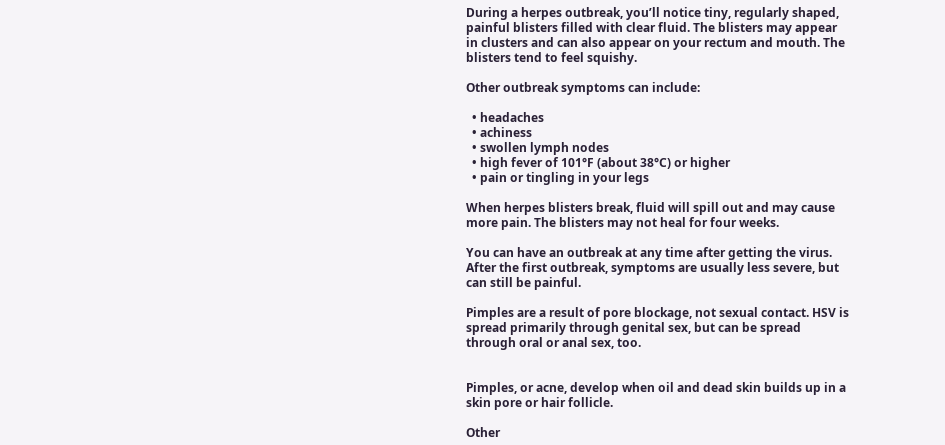During a herpes outbreak, you’ll notice tiny, regularly shaped, painful blisters filled with clear fluid. The blisters may appear in clusters and can also appear on your rectum and mouth. The blisters tend to feel squishy.

Other outbreak symptoms can include:

  • headaches
  • achiness
  • swollen lymph nodes
  • high fever of 101°F (about 38°C) or higher
  • pain or tingling in your legs

When herpes blisters break, fluid will spill out and may cause more pain. The blisters may not heal for four weeks.

You can have an outbreak at any time after getting the virus. After the first outbreak, symptoms are usually less severe, but can still be painful.

Pimples are a result of pore blockage, not sexual contact. HSV is spread primarily through genital sex, but can be spread through oral or anal sex, too.


Pimples, or acne, develop when oil and dead skin builds up in a skin pore or hair follicle.

Other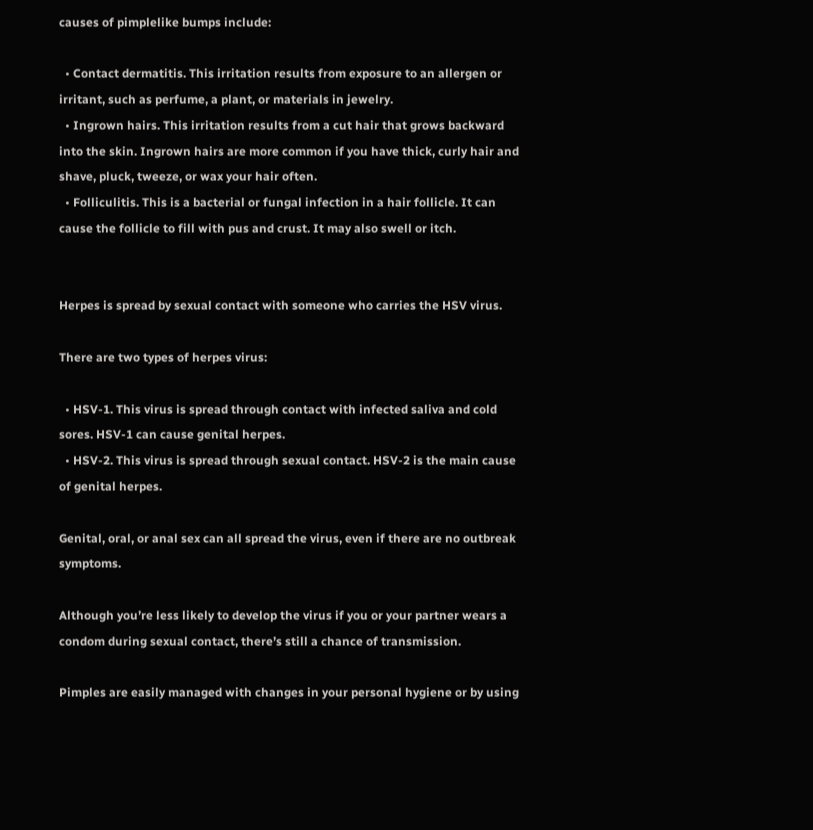causes of pimplelike bumps include:

  • Contact dermatitis. This irritation results from exposure to an allergen or irritant, such as perfume, a plant, or materials in jewelry.
  • Ingrown hairs. This irritation results from a cut hair that grows backward into the skin. Ingrown hairs are more common if you have thick, curly hair and shave, pluck, tweeze, or wax your hair often.
  • Folliculitis. This is a bacterial or fungal infection in a hair follicle. It can cause the follicle to fill with pus and crust. It may also swell or itch.


Herpes is spread by sexual contact with someone who carries the HSV virus.

There are two types of herpes virus:

  • HSV-1. This virus is spread through contact with infected saliva and cold sores. HSV-1 can cause genital herpes.
  • HSV-2. This virus is spread through sexual contact. HSV-2 is the main cause of genital herpes.

Genital, oral, or anal sex can all spread the virus, even if there are no outbreak symptoms.

Although you’re less likely to develop the virus if you or your partner wears a condom during sexual contact, there’s still a chance of transmission.

Pimples are easily managed with changes in your personal hygiene or by using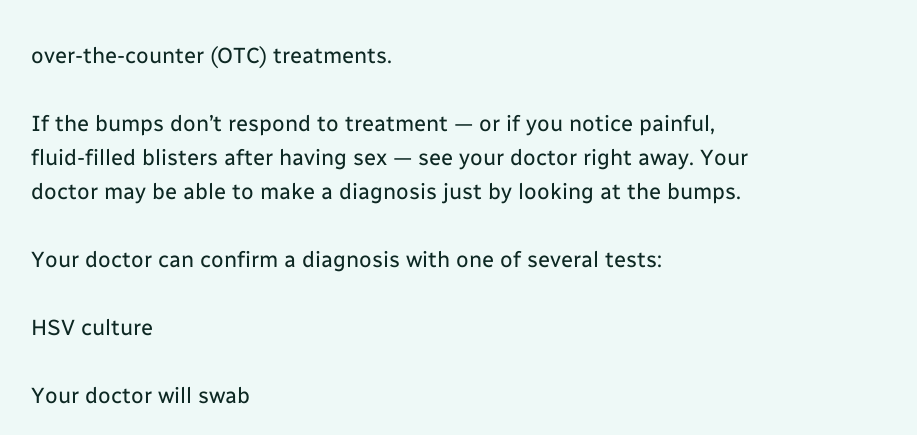over-the-counter (OTC) treatments.

If the bumps don’t respond to treatment — or if you notice painful, fluid-filled blisters after having sex — see your doctor right away. Your doctor may be able to make a diagnosis just by looking at the bumps.

Your doctor can confirm a diagnosis with one of several tests:

HSV culture

Your doctor will swab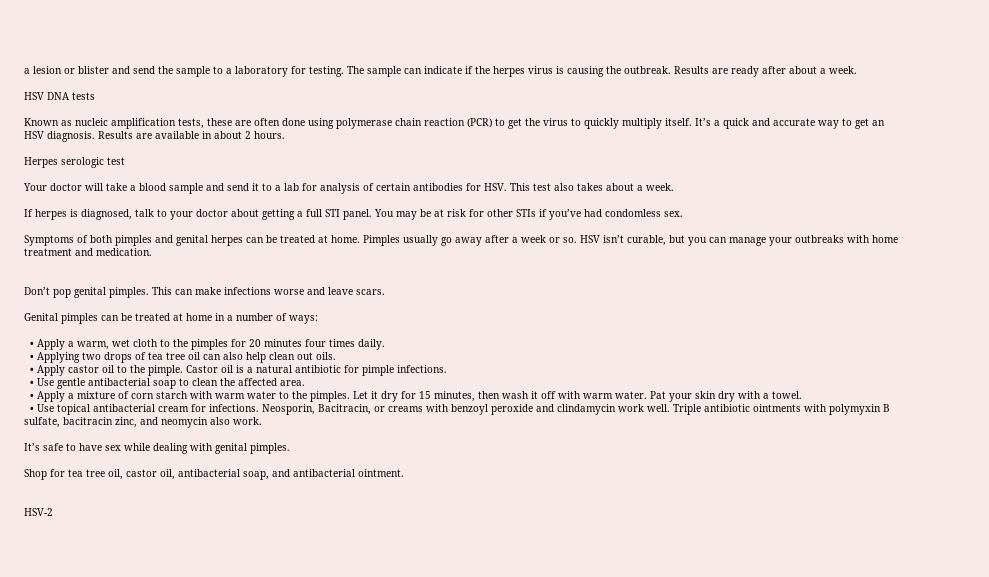a lesion or blister and send the sample to a laboratory for testing. The sample can indicate if the herpes virus is causing the outbreak. Results are ready after about a week.

HSV DNA tests

Known as nucleic amplification tests, these are often done using polymerase chain reaction (PCR) to get the virus to quickly multiply itself. It’s a quick and accurate way to get an HSV diagnosis. Results are available in about 2 hours.

Herpes serologic test

Your doctor will take a blood sample and send it to a lab for analysis of certain antibodies for HSV. This test also takes about a week.

If herpes is diagnosed, talk to your doctor about getting a full STI panel. You may be at risk for other STIs if you’ve had condomless sex.

Symptoms of both pimples and genital herpes can be treated at home. Pimples usually go away after a week or so. HSV isn’t curable, but you can manage your outbreaks with home treatment and medication.


Don’t pop genital pimples. This can make infections worse and leave scars.

Genital pimples can be treated at home in a number of ways:

  • Apply a warm, wet cloth to the pimples for 20 minutes four times daily.
  • Applying two drops of tea tree oil can also help clean out oils.
  • Apply castor oil to the pimple. Castor oil is a natural antibiotic for pimple infections.
  • Use gentle antibacterial soap to clean the affected area.
  • Apply a mixture of corn starch with warm water to the pimples. Let it dry for 15 minutes, then wash it off with warm water. Pat your skin dry with a towel.
  • Use topical antibacterial cream for infections. Neosporin, Bacitracin, or creams with benzoyl peroxide and clindamycin work well. Triple antibiotic ointments with polymyxin B sulfate, bacitracin zinc, and neomycin also work.

It’s safe to have sex while dealing with genital pimples.

Shop for tea tree oil, castor oil, antibacterial soap, and antibacterial ointment.


HSV-2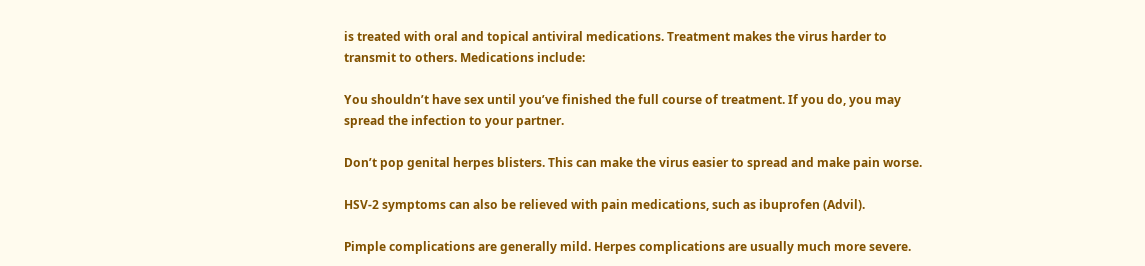is treated with oral and topical antiviral medications. Treatment makes the virus harder to transmit to others. Medications include:

You shouldn’t have sex until you’ve finished the full course of treatment. If you do, you may spread the infection to your partner.

Don’t pop genital herpes blisters. This can make the virus easier to spread and make pain worse.

HSV-2 symptoms can also be relieved with pain medications, such as ibuprofen (Advil).

Pimple complications are generally mild. Herpes complications are usually much more severe.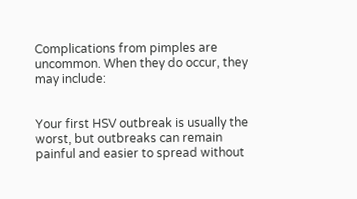Complications from pimples are uncommon. When they do occur, they may include:


Your first HSV outbreak is usually the worst, but outbreaks can remain painful and easier to spread without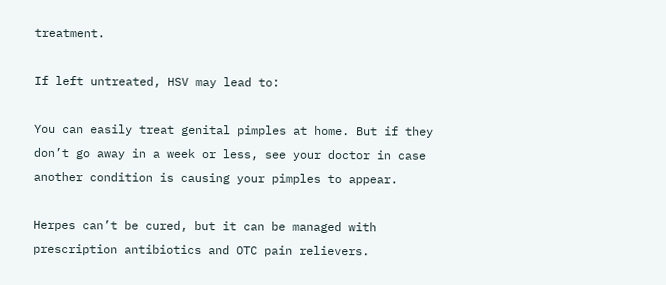treatment.

If left untreated, HSV may lead to:

You can easily treat genital pimples at home. But if they don’t go away in a week or less, see your doctor in case another condition is causing your pimples to appear.

Herpes can’t be cured, but it can be managed with prescription antibiotics and OTC pain relievers.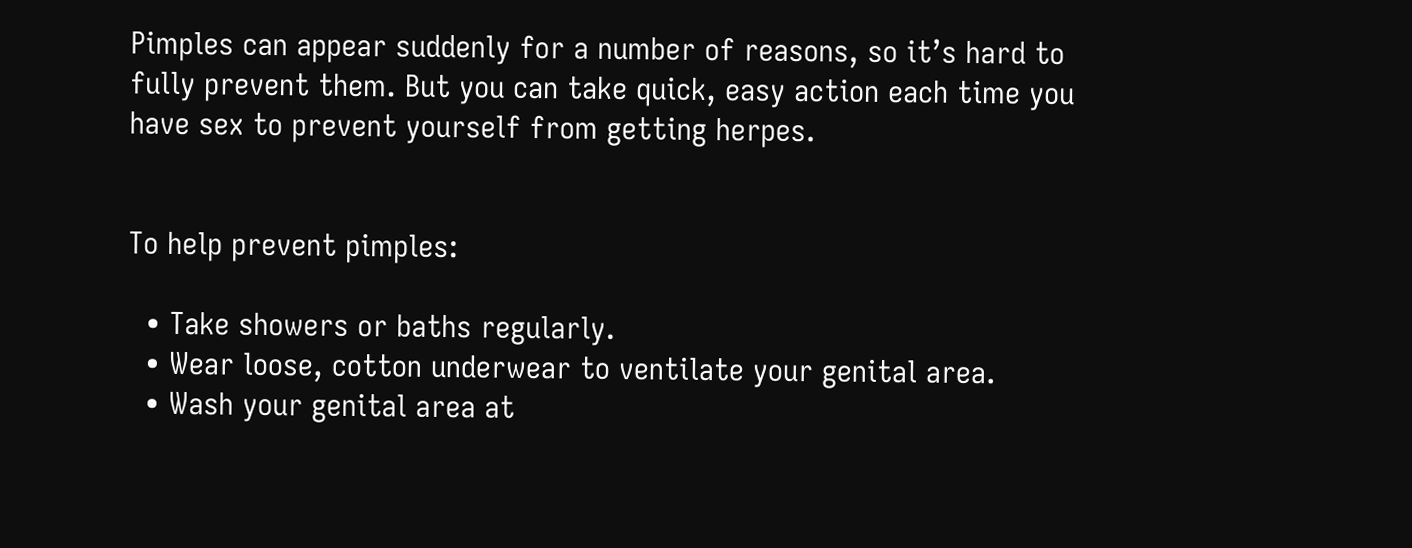Pimples can appear suddenly for a number of reasons, so it’s hard to fully prevent them. But you can take quick, easy action each time you have sex to prevent yourself from getting herpes.


To help prevent pimples:

  • Take showers or baths regularly.
  • Wear loose, cotton underwear to ventilate your genital area.
  • Wash your genital area at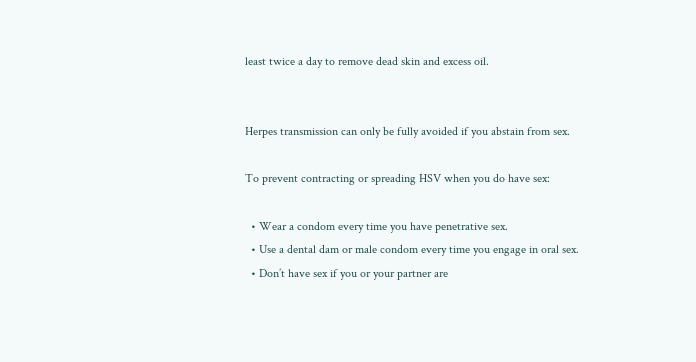least twice a day to remove dead skin and excess oil.


Herpes transmission can only be fully avoided if you abstain from sex.

To prevent contracting or spreading HSV when you do have sex:

  • Wear a condom every time you have penetrative sex.
  • Use a dental dam or male condom every time you engage in oral sex.
  • Don’t have sex if you or your partner are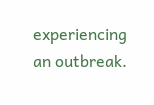experiencing an outbreak.